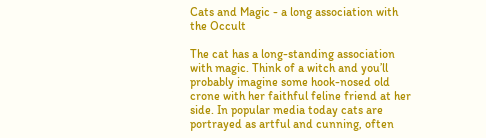Cats and Magic - a long association with the Occult

The cat has a long-standing association with magic. Think of a witch and you’ll probably imagine some hook-nosed old crone with her faithful feline friend at her side. In popular media today cats are portrayed as artful and cunning, often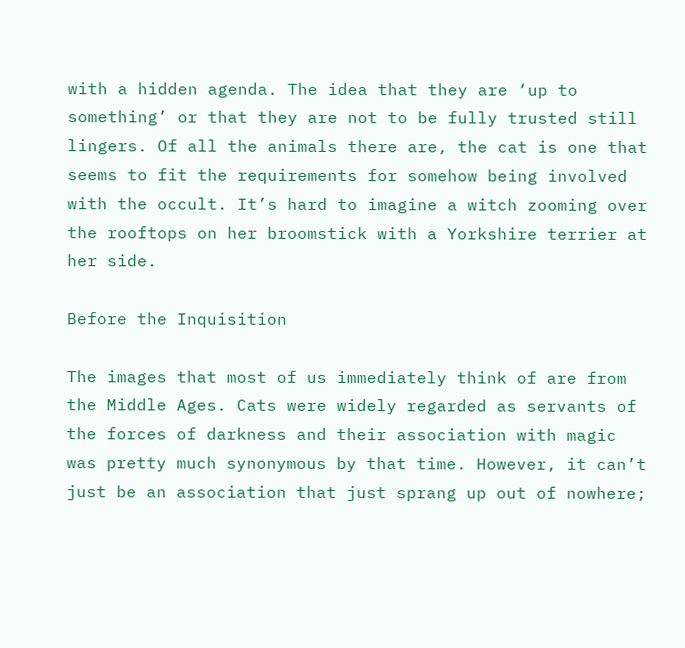with a hidden agenda. The idea that they are ‘up to something’ or that they are not to be fully trusted still lingers. Of all the animals there are, the cat is one that seems to fit the requirements for somehow being involved with the occult. It’s hard to imagine a witch zooming over the rooftops on her broomstick with a Yorkshire terrier at her side.

Before the Inquisition

The images that most of us immediately think of are from the Middle Ages. Cats were widely regarded as servants of the forces of darkness and their association with magic was pretty much synonymous by that time. However, it can’t just be an association that just sprang up out of nowhere;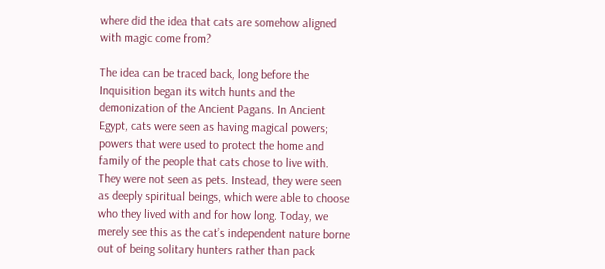where did the idea that cats are somehow aligned with magic come from?

The idea can be traced back, long before the Inquisition began its witch hunts and the demonization of the Ancient Pagans. In Ancient Egypt, cats were seen as having magical powers; powers that were used to protect the home and family of the people that cats chose to live with. They were not seen as pets. Instead, they were seen as deeply spiritual beings, which were able to choose who they lived with and for how long. Today, we merely see this as the cat’s independent nature borne out of being solitary hunters rather than pack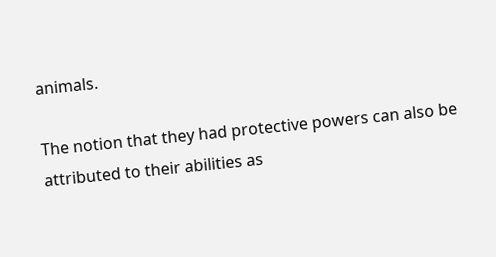animals.

The notion that they had protective powers can also be attributed to their abilities as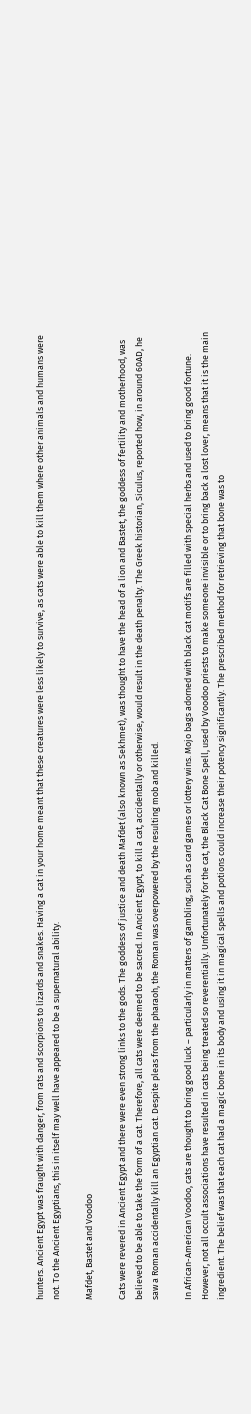hunters. Ancient Egypt was fraught with danger, from rats and scorpions to lizards and snakes. Having a cat in your home meant that these creatures were less likely to survive, as cats were able to kill them where other animals and humans were not. To the Ancient Egyptians, this in itself may well have appeared to be a supernatural ability.

Mafdet, Bastet and Voodoo

Cats were revered in Ancient Egypt and there were even strong links to the gods. The goddess of justice and death Mafdet (also known as Sekhmet), was thought to have the head of a lion and Bastet, the goddess of fertility and motherhood, was believed to be able to take the form of a cat. Therefore, all cats were deemed to be sacred. In Ancient Egypt, to kill a cat, accidentally or otherwise, would result in the death penalty. The Greek historian, Siculus, reported how, in around 60AD, he saw a Roman accidentally kill an Egyptian cat. Despite pleas from the pharaoh, the Roman was overpowered by the resulting mob and killed.

In African-American Voodoo, cats are thought to bring good luck – particularly in matters of gambling, such as card games or lottery wins. Mojo bags adorned with black cat motifs are filled with special herbs and used to bring good fortune. However, not all occult associations have resulted in cats being treated so reverentially. Unfortunately for the cat, the Black Cat Bone Spell, used by Voodoo priests to make someone invisible or to bring back a lost lover, means that it is the main ingredient. The belief was that each cat had a magic bone in its body and using it in magical spells and potions could increase their potency significantly. The prescribed method for retrieving that bone was to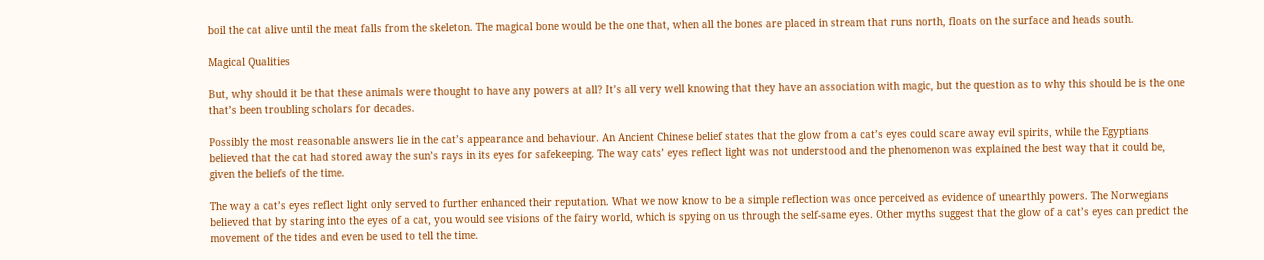boil the cat alive until the meat falls from the skeleton. The magical bone would be the one that, when all the bones are placed in stream that runs north, floats on the surface and heads south.

Magical Qualities

But, why should it be that these animals were thought to have any powers at all? It’s all very well knowing that they have an association with magic, but the question as to why this should be is the one that’s been troubling scholars for decades.

Possibly the most reasonable answers lie in the cat’s appearance and behaviour. An Ancient Chinese belief states that the glow from a cat’s eyes could scare away evil spirits, while the Egyptians believed that the cat had stored away the sun’s rays in its eyes for safekeeping. The way cats’ eyes reflect light was not understood and the phenomenon was explained the best way that it could be, given the beliefs of the time.

The way a cat’s eyes reflect light only served to further enhanced their reputation. What we now know to be a simple reflection was once perceived as evidence of unearthly powers. The Norwegians believed that by staring into the eyes of a cat, you would see visions of the fairy world, which is spying on us through the self-same eyes. Other myths suggest that the glow of a cat’s eyes can predict the movement of the tides and even be used to tell the time.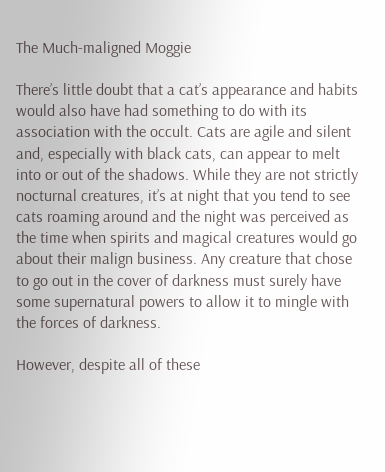The Much-maligned Moggie

There’s little doubt that a cat’s appearance and habits would also have had something to do with its association with the occult. Cats are agile and silent and, especially with black cats, can appear to melt into or out of the shadows. While they are not strictly nocturnal creatures, it’s at night that you tend to see cats roaming around and the night was perceived as the time when spirits and magical creatures would go about their malign business. Any creature that chose to go out in the cover of darkness must surely have some supernatural powers to allow it to mingle with the forces of darkness.

However, despite all of these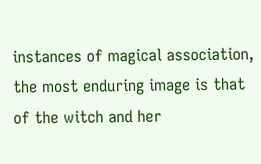instances of magical association, the most enduring image is that of the witch and her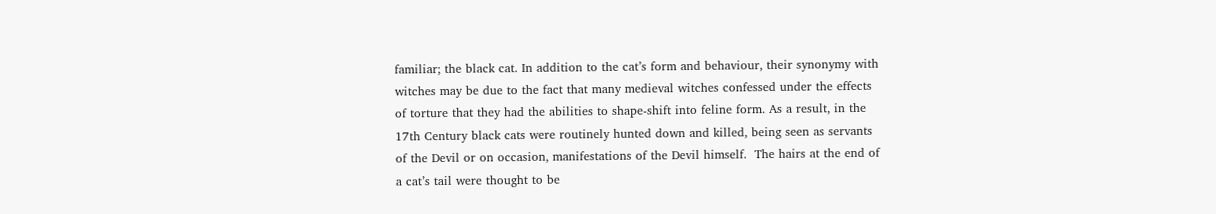familiar; the black cat. In addition to the cat’s form and behaviour, their synonymy with witches may be due to the fact that many medieval witches confessed under the effects of torture that they had the abilities to shape-shift into feline form. As a result, in the 17th Century black cats were routinely hunted down and killed, being seen as servants of the Devil or on occasion, manifestations of the Devil himself.  The hairs at the end of a cat’s tail were thought to be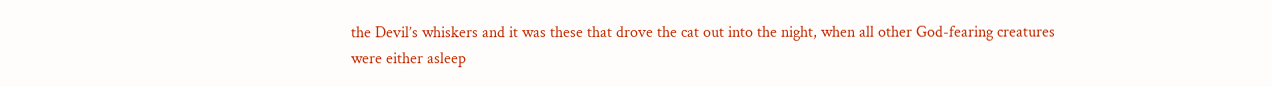the Devil’s whiskers and it was these that drove the cat out into the night, when all other God-fearing creatures were either asleep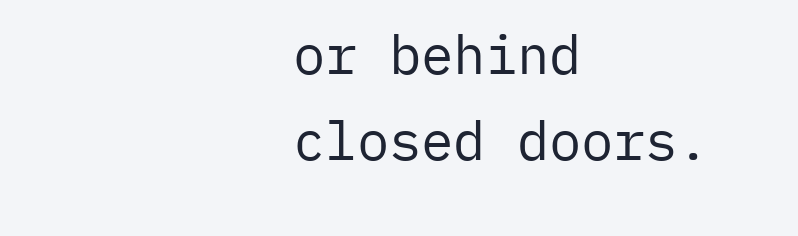or behind closed doors.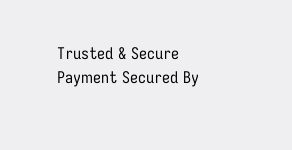Trusted & Secure
Payment Secured By